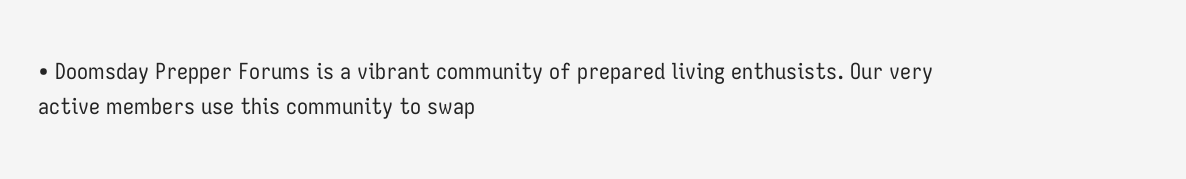• Doomsday Prepper Forums is a vibrant community of prepared living enthusists. Our very active members use this community to swap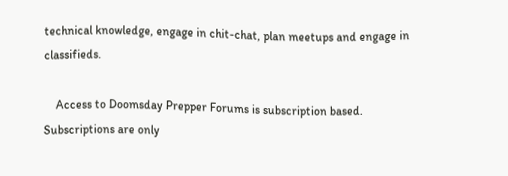technical knowledge, engage in chit-chat, plan meetups and engage in classifieds.

    Access to Doomsday Prepper Forums is subscription based. Subscriptions are only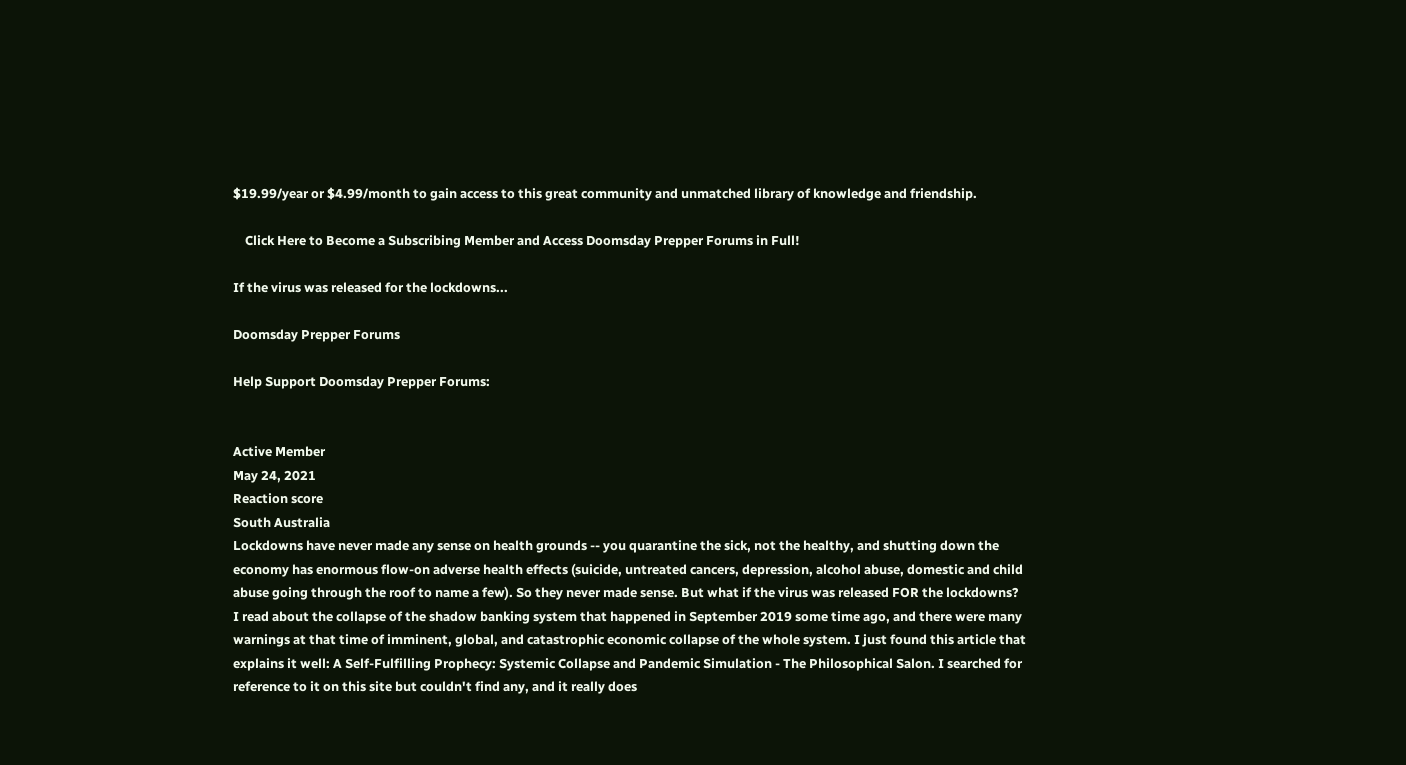$19.99/year or $4.99/month to gain access to this great community and unmatched library of knowledge and friendship.

    Click Here to Become a Subscribing Member and Access Doomsday Prepper Forums in Full!

If the virus was released for the lockdowns...

Doomsday Prepper Forums

Help Support Doomsday Prepper Forums:


Active Member
May 24, 2021
Reaction score
South Australia
Lockdowns have never made any sense on health grounds -- you quarantine the sick, not the healthy, and shutting down the economy has enormous flow-on adverse health effects (suicide, untreated cancers, depression, alcohol abuse, domestic and child abuse going through the roof to name a few). So they never made sense. But what if the virus was released FOR the lockdowns?
I read about the collapse of the shadow banking system that happened in September 2019 some time ago, and there were many warnings at that time of imminent, global, and catastrophic economic collapse of the whole system. I just found this article that explains it well: A Self-Fulfilling Prophecy: Systemic Collapse and Pandemic Simulation - The Philosophical Salon. I searched for reference to it on this site but couldn't find any, and it really does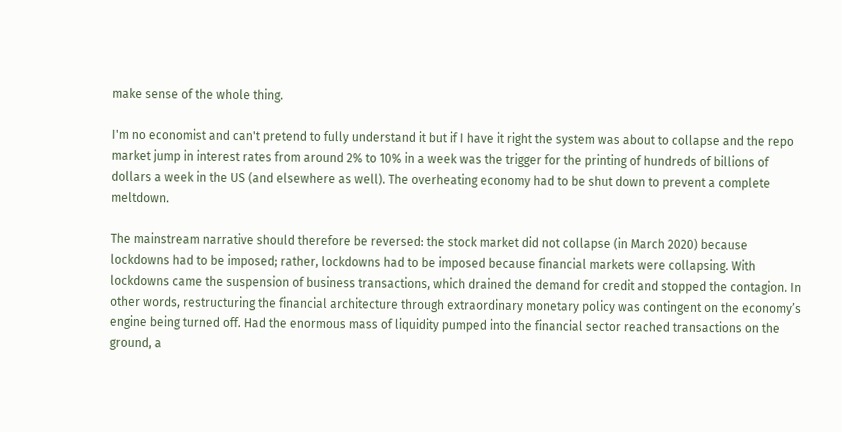make sense of the whole thing.

I'm no economist and can't pretend to fully understand it but if I have it right the system was about to collapse and the repo market jump in interest rates from around 2% to 10% in a week was the trigger for the printing of hundreds of billions of dollars a week in the US (and elsewhere as well). The overheating economy had to be shut down to prevent a complete meltdown.

The mainstream narrative should therefore be reversed: the stock market did not collapse (in March 2020) because lockdowns had to be imposed; rather, lockdowns had to be imposed because financial markets were collapsing. With lockdowns came the suspension of business transactions, which drained the demand for credit and stopped the contagion. In other words, restructuring the financial architecture through extraordinary monetary policy was contingent on the economy’s engine being turned off. Had the enormous mass of liquidity pumped into the financial sector reached transactions on the ground, a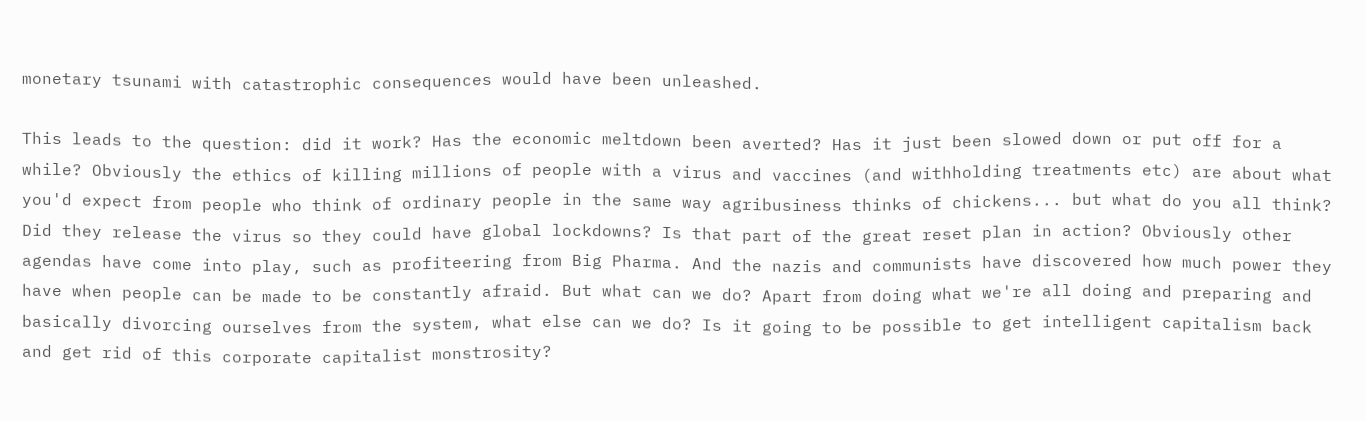monetary tsunami with catastrophic consequences would have been unleashed.

This leads to the question: did it work? Has the economic meltdown been averted? Has it just been slowed down or put off for a while? Obviously the ethics of killing millions of people with a virus and vaccines (and withholding treatments etc) are about what you'd expect from people who think of ordinary people in the same way agribusiness thinks of chickens... but what do you all think? Did they release the virus so they could have global lockdowns? Is that part of the great reset plan in action? Obviously other agendas have come into play, such as profiteering from Big Pharma. And the nazis and communists have discovered how much power they have when people can be made to be constantly afraid. But what can we do? Apart from doing what we're all doing and preparing and basically divorcing ourselves from the system, what else can we do? Is it going to be possible to get intelligent capitalism back and get rid of this corporate capitalist monstrosity?